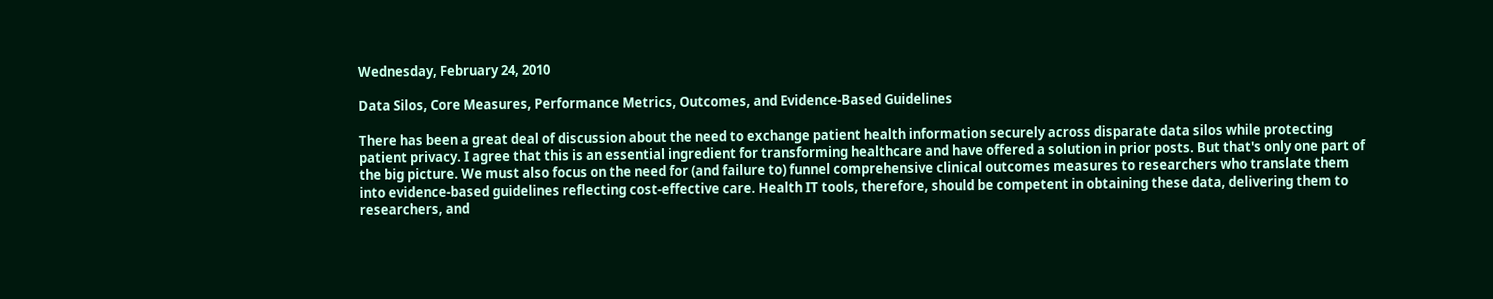Wednesday, February 24, 2010

Data Silos, Core Measures, Performance Metrics, Outcomes, and Evidence-Based Guidelines

There has been a great deal of discussion about the need to exchange patient health information securely across disparate data silos while protecting patient privacy. I agree that this is an essential ingredient for transforming healthcare and have offered a solution in prior posts. But that's only one part of the big picture. We must also focus on the need for (and failure to) funnel comprehensive clinical outcomes measures to researchers who translate them into evidence-based guidelines reflecting cost-effective care. Health IT tools, therefore, should be competent in obtaining these data, delivering them to researchers, and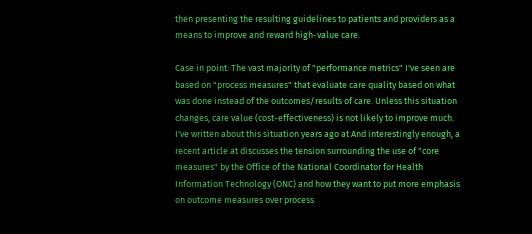then presenting the resulting guidelines to patients and providers as a means to improve and reward high-value care.

Case in point: The vast majority of "performance metrics" I've seen are based on "process measures" that evaluate care quality based on what was done instead of the outcomes/results of care. Unless this situation changes, care value (cost-effectiveness) is not likely to improve much. I've written about this situation years ago at And interestingly enough, a recent article at discusses the tension surrounding the use of "core measures" by the Office of the National Coordinator for Health Information Technology (ONC) and how they want to put more emphasis on outcome measures over process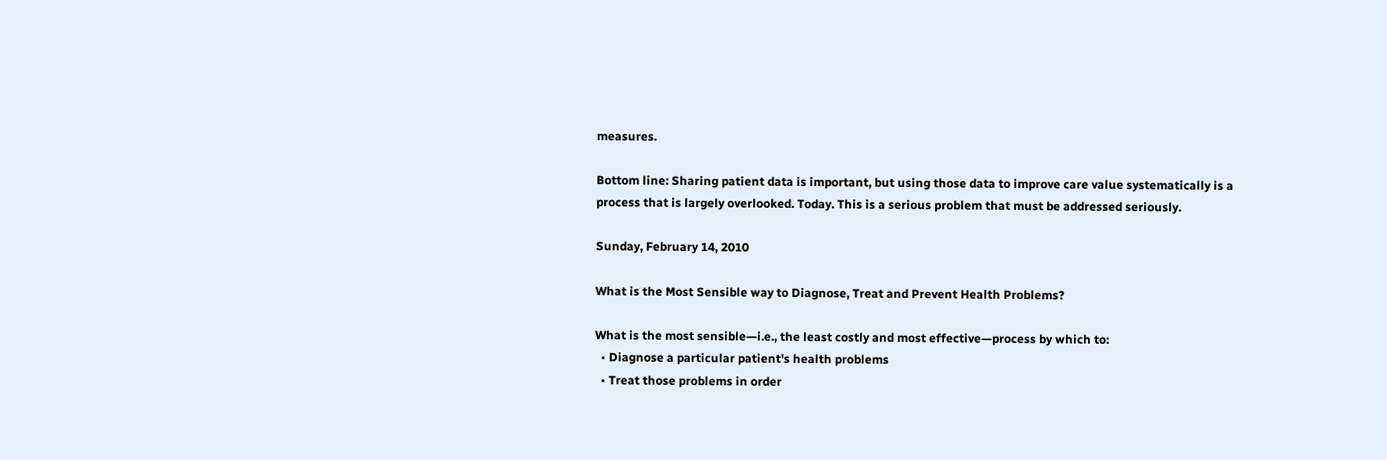measures.

Bottom line: Sharing patient data is important, but using those data to improve care value systematically is a process that is largely overlooked. Today. This is a serious problem that must be addressed seriously.

Sunday, February 14, 2010

What is the Most Sensible way to Diagnose, Treat and Prevent Health Problems?

What is the most sensible—i.e., the least costly and most effective—process by which to:
  • Diagnose a particular patient's health problems
  • Treat those problems in order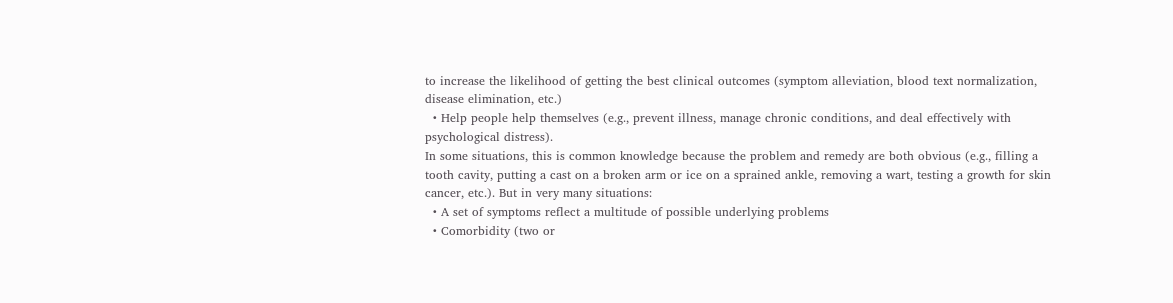to increase the likelihood of getting the best clinical outcomes (symptom alleviation, blood text normalization, disease elimination, etc.)
  • Help people help themselves (e.g., prevent illness, manage chronic conditions, and deal effectively with psychological distress).
In some situations, this is common knowledge because the problem and remedy are both obvious (e.g., filling a tooth cavity, putting a cast on a broken arm or ice on a sprained ankle, removing a wart, testing a growth for skin cancer, etc.). But in very many situations:
  • A set of symptoms reflect a multitude of possible underlying problems
  • Comorbidity (two or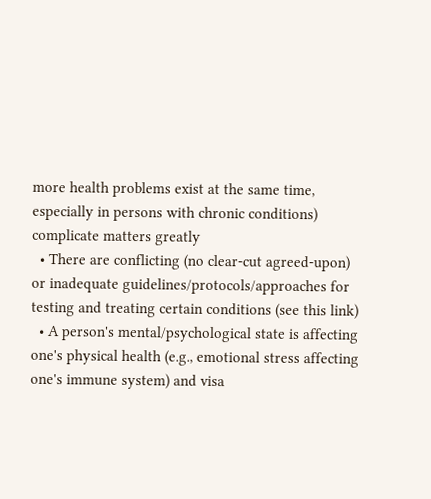more health problems exist at the same time, especially in persons with chronic conditions) complicate matters greatly
  • There are conflicting (no clear-cut agreed-upon) or inadequate guidelines/protocols/approaches for testing and treating certain conditions (see this link)
  • A person's mental/psychological state is affecting one's physical health (e.g., emotional stress affecting one's immune system) and visa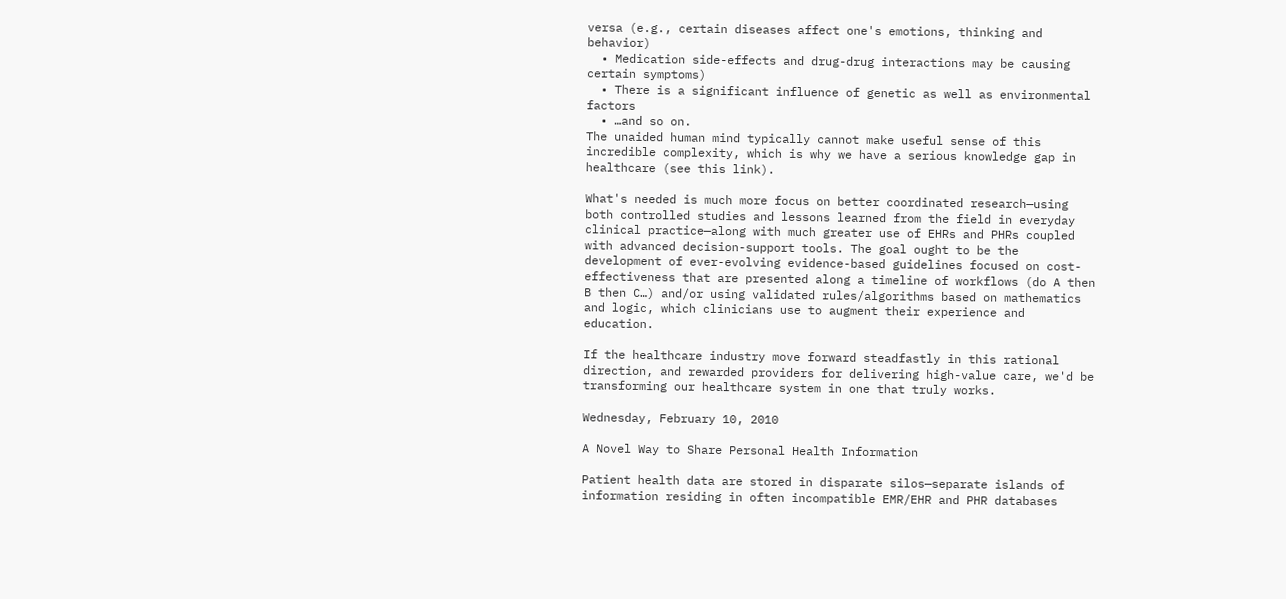versa (e.g., certain diseases affect one's emotions, thinking and behavior)
  • Medication side-effects and drug-drug interactions may be causing certain symptoms)
  • There is a significant influence of genetic as well as environmental factors
  • …and so on.
The unaided human mind typically cannot make useful sense of this incredible complexity, which is why we have a serious knowledge gap in healthcare (see this link).

What's needed is much more focus on better coordinated research—using both controlled studies and lessons learned from the field in everyday clinical practice—along with much greater use of EHRs and PHRs coupled with advanced decision-support tools. The goal ought to be the development of ever-evolving evidence-based guidelines focused on cost-effectiveness that are presented along a timeline of workflows (do A then B then C…) and/or using validated rules/algorithms based on mathematics and logic, which clinicians use to augment their experience and education.

If the healthcare industry move forward steadfastly in this rational direction, and rewarded providers for delivering high-value care, we'd be transforming our healthcare system in one that truly works.

Wednesday, February 10, 2010

A Novel Way to Share Personal Health Information

Patient health data are stored in disparate silos—separate islands of information residing in often incompatible EMR/EHR and PHR databases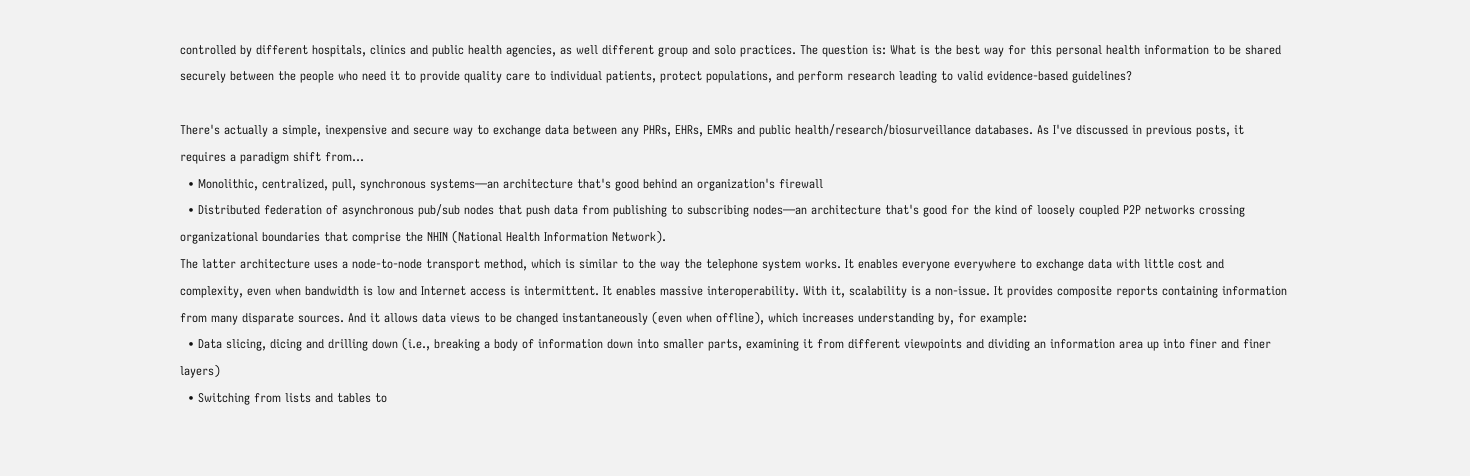controlled by different hospitals, clinics and public health agencies, as well different group and solo practices. The question is: What is the best way for this personal health information to be shared securely between the people who need it to provide quality care to individual patients, protect populations, and perform research leading to valid evidence-based guidelines?

There's actually a simple, inexpensive and secure way to exchange data between any PHRs, EHRs, EMRs and public health/research/biosurveillance databases. As I've discussed in previous posts, it requires a paradigm shift from...
  • Monolithic, centralized, pull, synchronous systems—an architecture that's good behind an organization's firewall
  • Distributed federation of asynchronous pub/sub nodes that push data from publishing to subscribing nodes—an architecture that's good for the kind of loosely coupled P2P networks crossing organizational boundaries that comprise the NHIN (National Health Information Network).
The latter architecture uses a node-to-node transport method, which is similar to the way the telephone system works. It enables everyone everywhere to exchange data with little cost and complexity, even when bandwidth is low and Internet access is intermittent. It enables massive interoperability. With it, scalability is a non-issue. It provides composite reports containing information from many disparate sources. And it allows data views to be changed instantaneously (even when offline), which increases understanding by, for example:
  • Data slicing, dicing and drilling down (i.e., breaking a body of information down into smaller parts, examining it from different viewpoints and dividing an information area up into finer and finer layers)
  • Switching from lists and tables to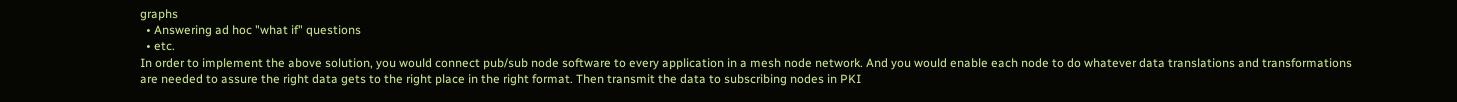graphs
  • Answering ad hoc "what if" questions
  • etc.
In order to implement the above solution, you would connect pub/sub node software to every application in a mesh node network. And you would enable each node to do whatever data translations and transformations are needed to assure the right data gets to the right place in the right format. Then transmit the data to subscribing nodes in PKI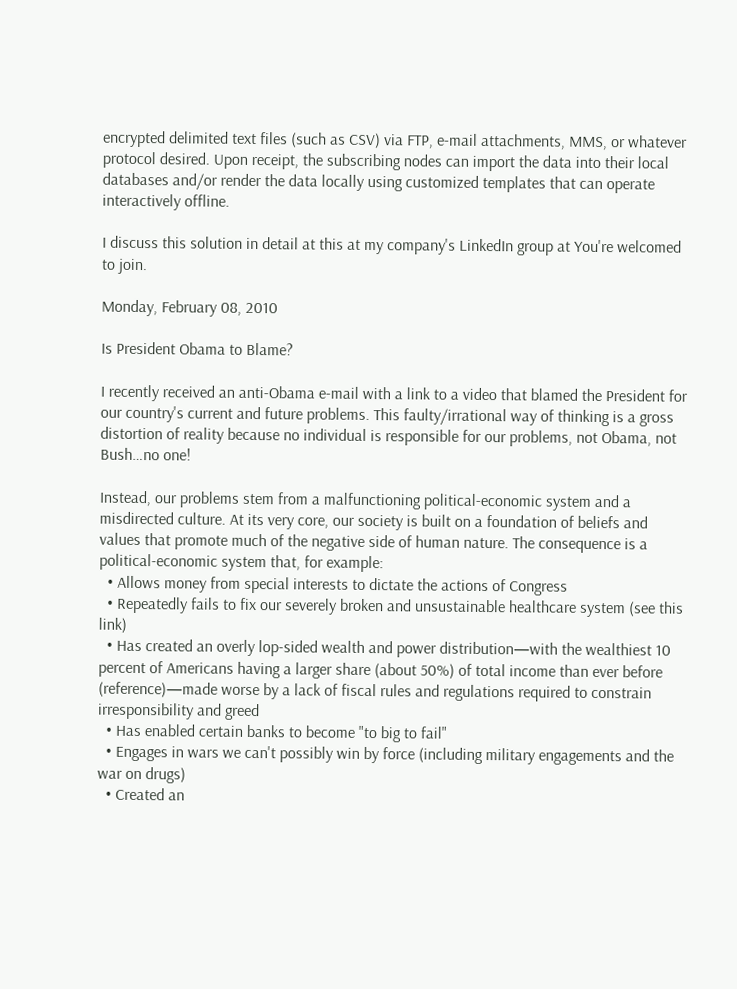encrypted delimited text files (such as CSV) via FTP, e-mail attachments, MMS, or whatever protocol desired. Upon receipt, the subscribing nodes can import the data into their local databases and/or render the data locally using customized templates that can operate interactively offline.

I discuss this solution in detail at this at my company's LinkedIn group at You're welcomed to join.

Monday, February 08, 2010

Is President Obama to Blame?

I recently received an anti-Obama e-mail with a link to a video that blamed the President for our country's current and future problems. This faulty/irrational way of thinking is a gross distortion of reality because no individual is responsible for our problems, not Obama, not Bush…no one!

Instead, our problems stem from a malfunctioning political-economic system and a misdirected culture. At its very core, our society is built on a foundation of beliefs and values that promote much of the negative side of human nature. The consequence is a political-economic system that, for example:
  • Allows money from special interests to dictate the actions of Congress
  • Repeatedly fails to fix our severely broken and unsustainable healthcare system (see this link)
  • Has created an overly lop-sided wealth and power distribution—with the wealthiest 10 percent of Americans having a larger share (about 50%) of total income than ever before (reference)—made worse by a lack of fiscal rules and regulations required to constrain irresponsibility and greed
  • Has enabled certain banks to become "to big to fail"
  • Engages in wars we can't possibly win by force (including military engagements and the war on drugs)
  • Created an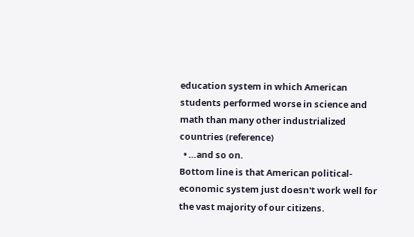education system in which American students performed worse in science and math than many other industrialized countries (reference)
  • …and so on.
Bottom line is that American political-economic system just doesn't work well for the vast majority of our citizens.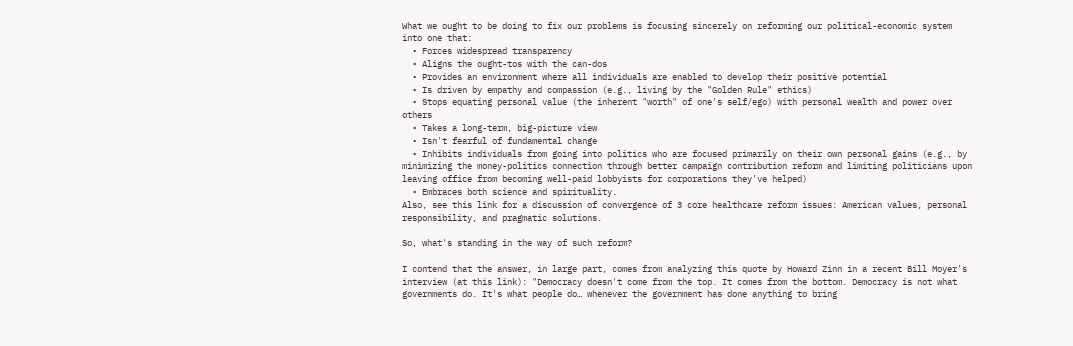What we ought to be doing to fix our problems is focusing sincerely on reforming our political-economic system into one that:
  • Forces widespread transparency
  • Aligns the ought-tos with the can-dos
  • Provides an environment where all individuals are enabled to develop their positive potential
  • Is driven by empathy and compassion (e.g., living by the "Golden Rule" ethics)
  • Stops equating personal value (the inherent "worth" of one's self/ego) with personal wealth and power over others
  • Takes a long-term, big-picture view
  • Isn't fearful of fundamental change
  • Inhibits individuals from going into politics who are focused primarily on their own personal gains (e.g., by minimizing the money-politics connection through better campaign contribution reform and limiting politicians upon leaving office from becoming well-paid lobbyists for corporations they've helped)
  • Embraces both science and spirituality.
Also, see this link for a discussion of convergence of 3 core healthcare reform issues: American values, personal responsibility, and pragmatic solutions.

So, what's standing in the way of such reform?

I contend that the answer, in large part, comes from analyzing this quote by Howard Zinn in a recent Bill Moyer's interview (at this link): "Democracy doesn't come from the top. It comes from the bottom. Democracy is not what governments do. It's what people do… whenever the government has done anything to bring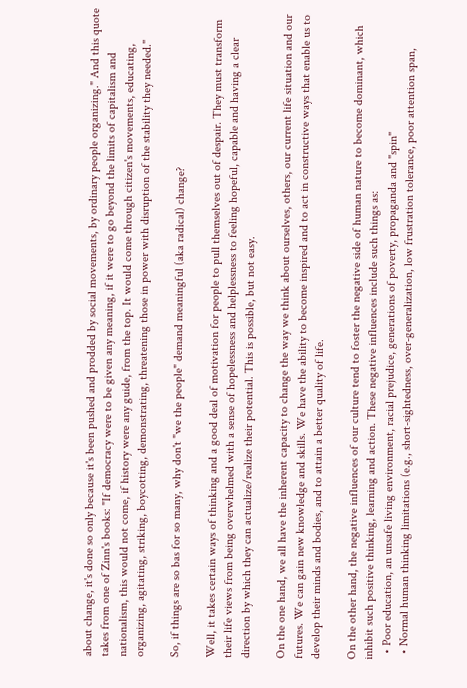about change, it's done so only because it's been pushed and prodded by social movements, by ordinary people organizing." And this quote takes from one of Zinn's books: "If democracy were to be given any meaning, if it were to go beyond the limits of capitalism and nationalism, this would not come, if history were any guide, from the top. It would come through citizen's movements, educating, organizing, agitating, striking, boycotting, demonstrating, threatening those in power with disruption of the stability they needed."

So, if things are so bas for so many, why don't "we the people" demand meaningful (aka radical) change?

Well, it takes certain ways of thinking and a good deal of motivation for people to pull themselves out of despair. They must transform their life views from being overwhelmed with a sense of hopelessness and helplessness to feeling hopeful, capable and having a clear direction by which they can actualize/realize their potential. This is possible, but not easy.

On the one hand, we all have the inherent capacity to change the way we think about ourselves, others, our current life situation and our futures. We can gain new knowledge and skills. We have the ability to become inspired and to act in constructive ways that enable us to develop their minds and bodies, and to attain a better quality of life.

On the other hand, the negative influences of our culture tend to foster the negative side of human nature to become dominant, which inhibit such positive thinking, learning and action. These negative influences include such things as:
  • Poor education, an unsafe living environment, racial prejudice, generations of poverty, propaganda and "spin"
  • Normal human thinking limitations (e.g., short-sightedness, over-generalization, low frustration tolerance, poor attention span,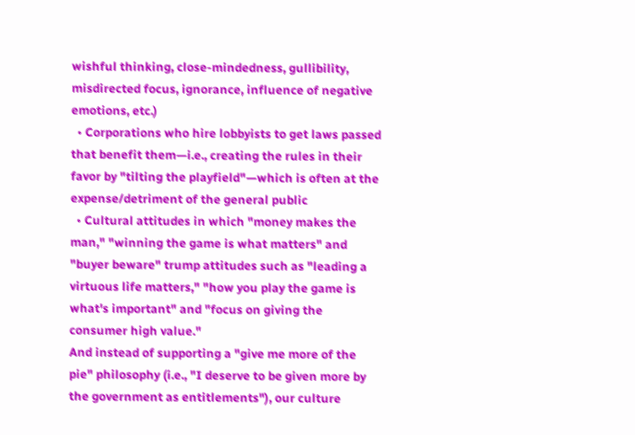wishful thinking, close-mindedness, gullibility, misdirected focus, ignorance, influence of negative emotions, etc.)
  • Corporations who hire lobbyists to get laws passed that benefit them—i.e., creating the rules in their favor by "tilting the playfield"—which is often at the expense/detriment of the general public
  • Cultural attitudes in which "money makes the man," "winning the game is what matters" and "buyer beware" trump attitudes such as "leading a virtuous life matters," "how you play the game is what's important" and "focus on giving the consumer high value."
And instead of supporting a "give me more of the pie" philosophy (i.e., "I deserve to be given more by the government as entitlements"), our culture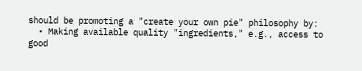should be promoting a "create your own pie" philosophy by:
  • Making available quality "ingredients," e.g., access to good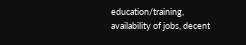education/training, availability of jobs, decent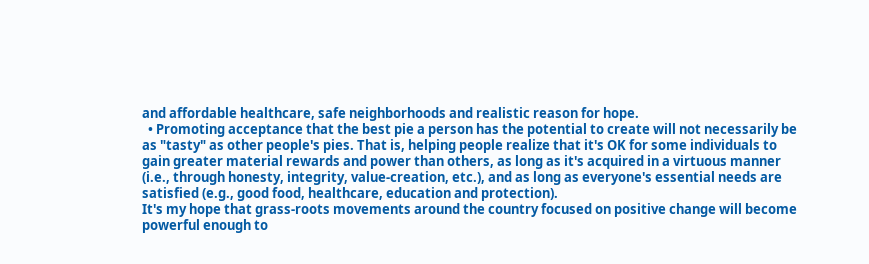and affordable healthcare, safe neighborhoods and realistic reason for hope.
  • Promoting acceptance that the best pie a person has the potential to create will not necessarily be as "tasty" as other people's pies. That is, helping people realize that it's OK for some individuals to gain greater material rewards and power than others, as long as it's acquired in a virtuous manner (i.e., through honesty, integrity, value-creation, etc.), and as long as everyone's essential needs are satisfied (e.g., good food, healthcare, education and protection).
It's my hope that grass-roots movements around the country focused on positive change will become powerful enough to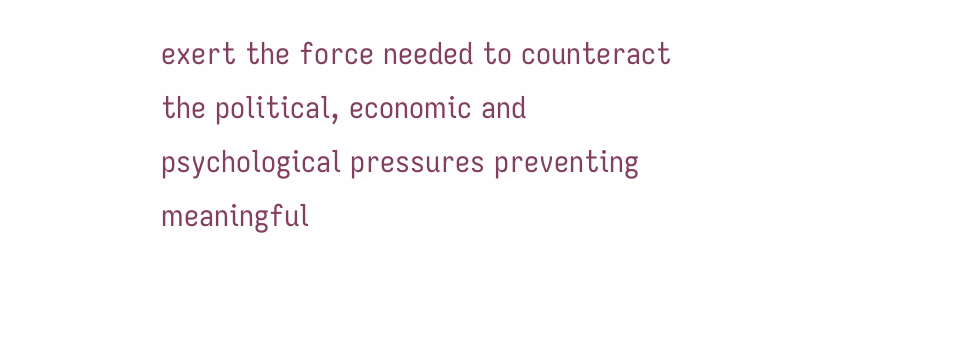exert the force needed to counteract the political, economic and psychological pressures preventing meaningful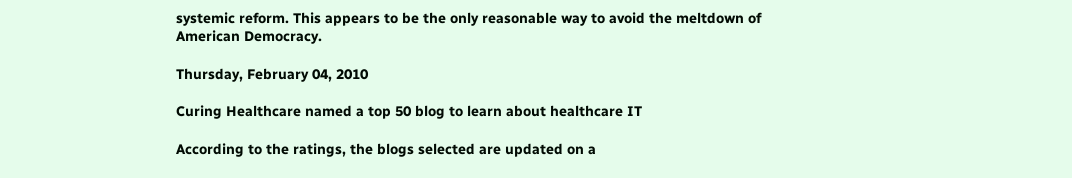systemic reform. This appears to be the only reasonable way to avoid the meltdown of American Democracy.

Thursday, February 04, 2010

Curing Healthcare named a top 50 blog to learn about healthcare IT

According to the ratings, the blogs selected are updated on a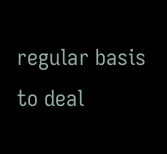regular basis to deal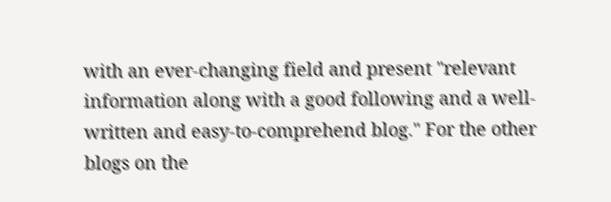with an ever-changing field and present "relevant information along with a good following and a well-written and easy-to-comprehend blog." For the other blogs on the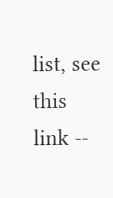list, see this link --